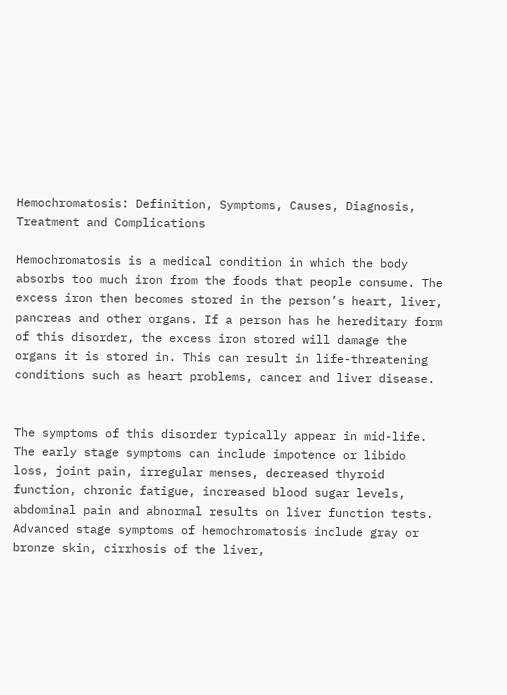Hemochromatosis: Definition, Symptoms, Causes, Diagnosis, Treatment and Complications

Hemochromatosis is a medical condition in which the body absorbs too much iron from the foods that people consume. The excess iron then becomes stored in the person’s heart, liver, pancreas and other organs. If a person has he hereditary form of this disorder, the excess iron stored will damage the organs it is stored in. This can result in life-threatening conditions such as heart problems, cancer and liver disease.


The symptoms of this disorder typically appear in mid-life. The early stage symptoms can include impotence or libido loss, joint pain, irregular menses, decreased thyroid function, chronic fatigue, increased blood sugar levels, abdominal pain and abnormal results on liver function tests. Advanced stage symptoms of hemochromatosis include gray or bronze skin, cirrhosis of the liver,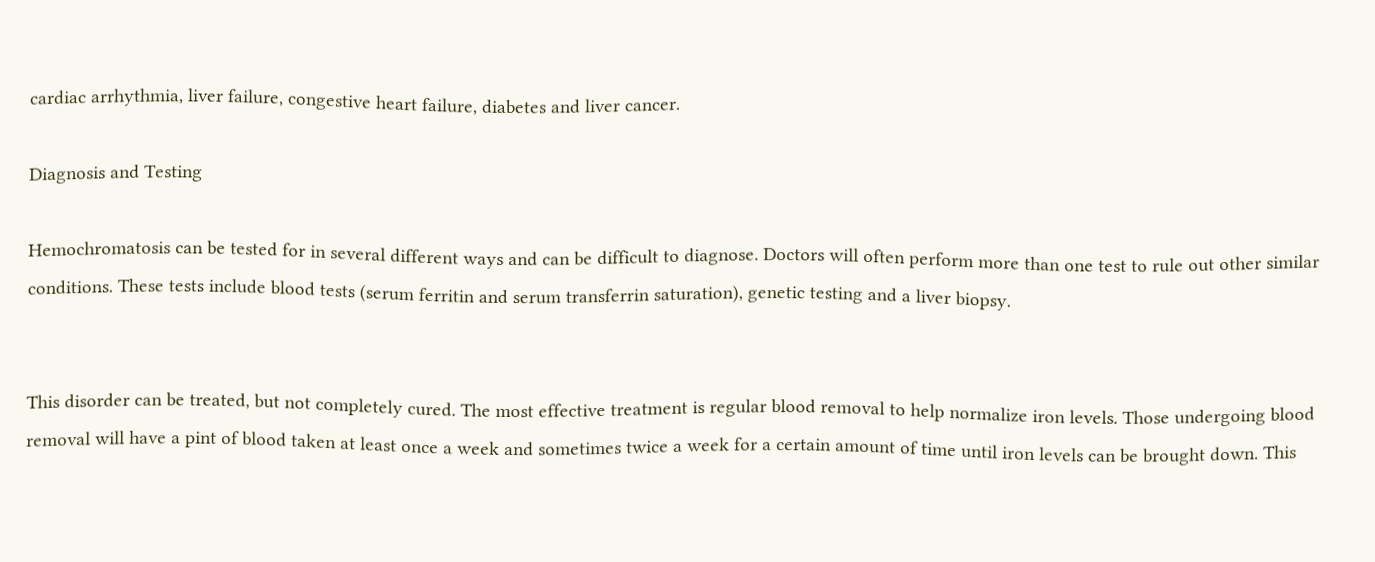cardiac arrhythmia, liver failure, congestive heart failure, diabetes and liver cancer.

Diagnosis and Testing

Hemochromatosis can be tested for in several different ways and can be difficult to diagnose. Doctors will often perform more than one test to rule out other similar conditions. These tests include blood tests (serum ferritin and serum transferrin saturation), genetic testing and a liver biopsy.


This disorder can be treated, but not completely cured. The most effective treatment is regular blood removal to help normalize iron levels. Those undergoing blood removal will have a pint of blood taken at least once a week and sometimes twice a week for a certain amount of time until iron levels can be brought down. This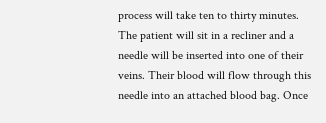process will take ten to thirty minutes. The patient will sit in a recliner and a needle will be inserted into one of their veins. Their blood will flow through this needle into an attached blood bag. Once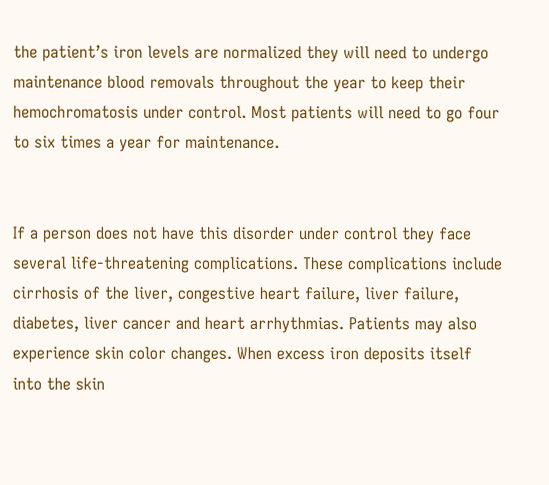the patient’s iron levels are normalized they will need to undergo maintenance blood removals throughout the year to keep their hemochromatosis under control. Most patients will need to go four to six times a year for maintenance.


If a person does not have this disorder under control they face several life-threatening complications. These complications include cirrhosis of the liver, congestive heart failure, liver failure, diabetes, liver cancer and heart arrhythmias. Patients may also experience skin color changes. When excess iron deposits itself into the skin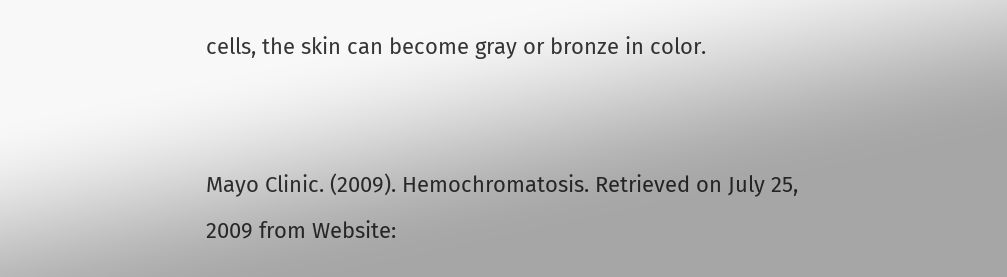cells, the skin can become gray or bronze in color.


Mayo Clinic. (2009). Hemochromatosis. Retrieved on July 25, 2009 from Website: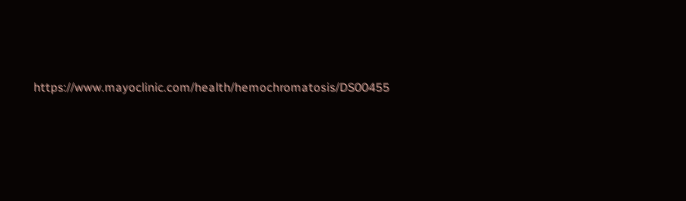https://www.mayoclinic.com/health/hemochromatosis/DS00455